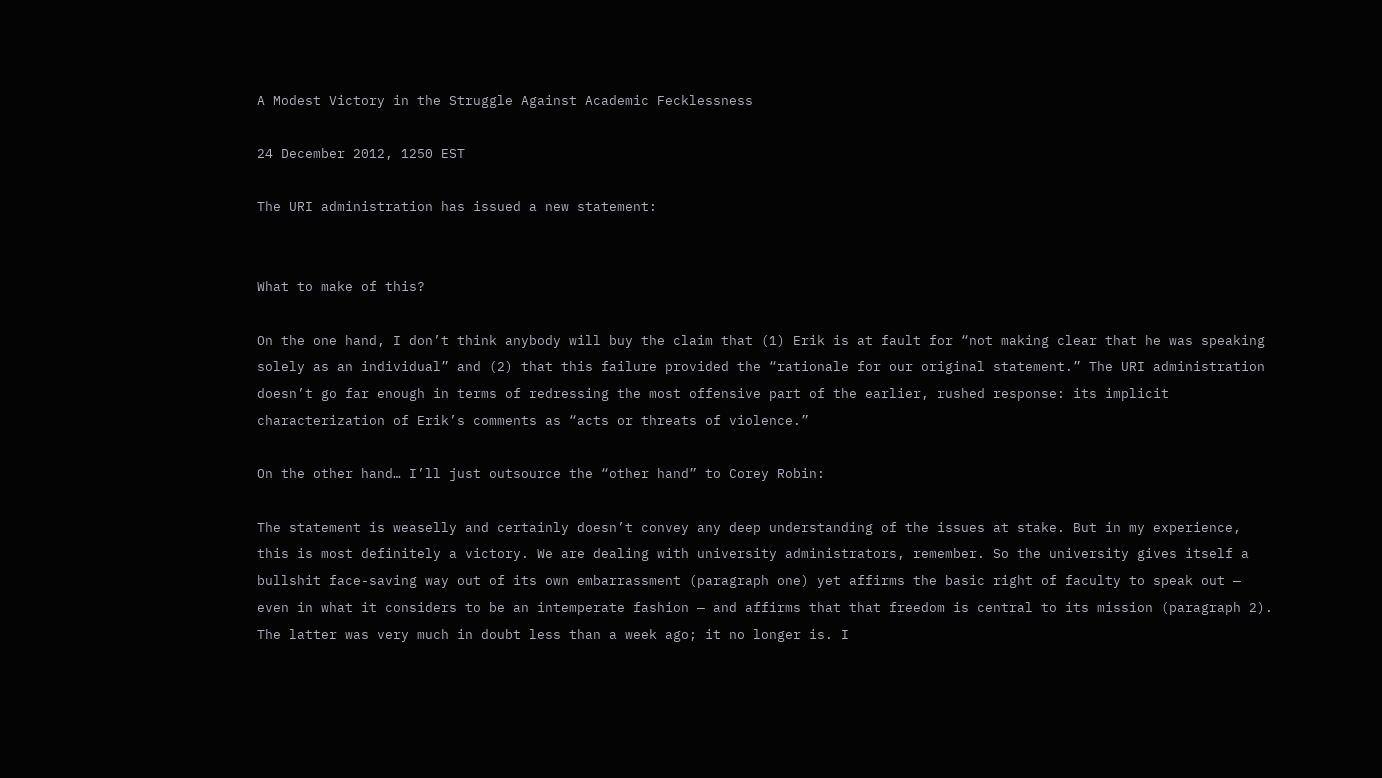A Modest Victory in the Struggle Against Academic Fecklessness

24 December 2012, 1250 EST

The URI administration has issued a new statement:


What to make of this?

On the one hand, I don’t think anybody will buy the claim that (1) Erik is at fault for “not making clear that he was speaking solely as an individual” and (2) that this failure provided the “rationale for our original statement.” The URI administration doesn’t go far enough in terms of redressing the most offensive part of the earlier, rushed response: its implicit characterization of Erik’s comments as “acts or threats of violence.”

On the other hand… I’ll just outsource the “other hand” to Corey Robin:

The statement is weaselly and certainly doesn’t convey any deep understanding of the issues at stake. But in my experience, this is most definitely a victory. We are dealing with university administrators, remember. So the university gives itself a bullshit face-saving way out of its own embarrassment (paragraph one) yet affirms the basic right of faculty to speak out — even in what it considers to be an intemperate fashion — and affirms that that freedom is central to its mission (paragraph 2). The latter was very much in doubt less than a week ago; it no longer is. I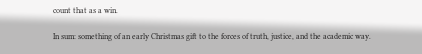count that as a win.

In sum: something of an early Christmas gift to the forces of truth, justice, and the academic way.